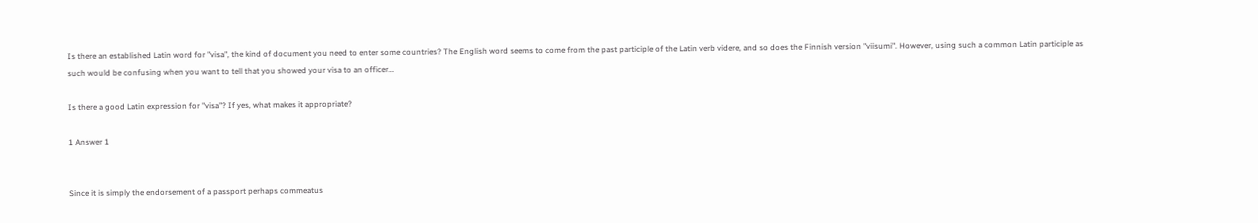Is there an established Latin word for "visa", the kind of document you need to enter some countries? The English word seems to come from the past participle of the Latin verb videre, and so does the Finnish version "viisumi". However, using such a common Latin participle as such would be confusing when you want to tell that you showed your visa to an officer…

Is there a good Latin expression for "visa"? If yes, what makes it appropriate?

1 Answer 1


Since it is simply the endorsement of a passport perhaps commeatus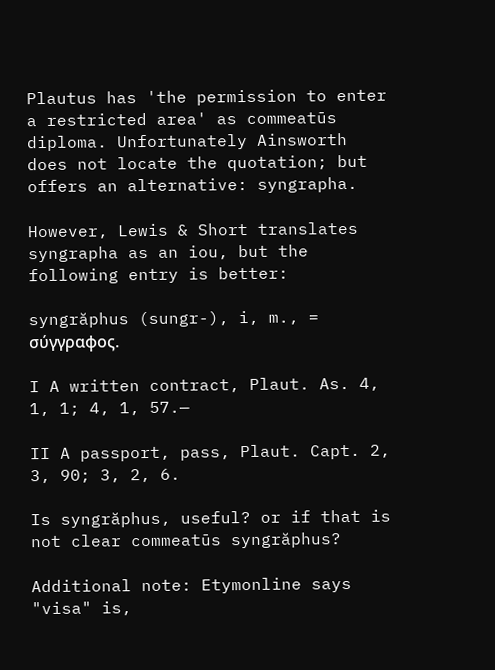Plautus has 'the permission to enter a restricted area' as commeatūs diploma. Unfortunately Ainsworth does not locate the quotation; but offers an alternative: syngrapha.

However, Lewis & Short translates syngrapha as an iou, but the following entry is better:

syngrăphus (sungr-), i, m., = σύγγραφος.

I A written contract, Plaut. As. 4, 1, 1; 4, 1, 57.—

II A passport, pass, Plaut. Capt. 2, 3, 90; 3, 2, 6.

Is syngrăphus, useful? or if that is not clear commeatūs syngrăphus?

Additional note: Etymonline says "visa" is,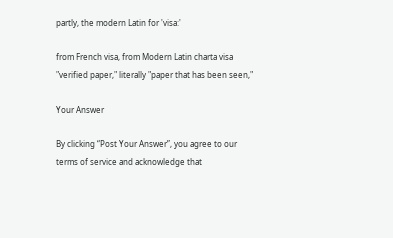partly, the modern Latin for 'visa:'

from French visa, from Modern Latin charta visa "verified paper," literally "paper that has been seen,"

Your Answer

By clicking “Post Your Answer”, you agree to our terms of service and acknowledge that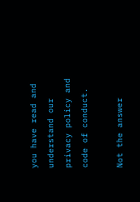you have read and understand our privacy policy and code of conduct.

Not the answer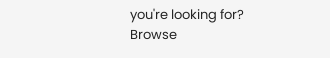you're looking for? Browse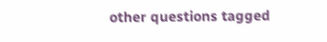other questions tagged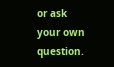or ask your own question.